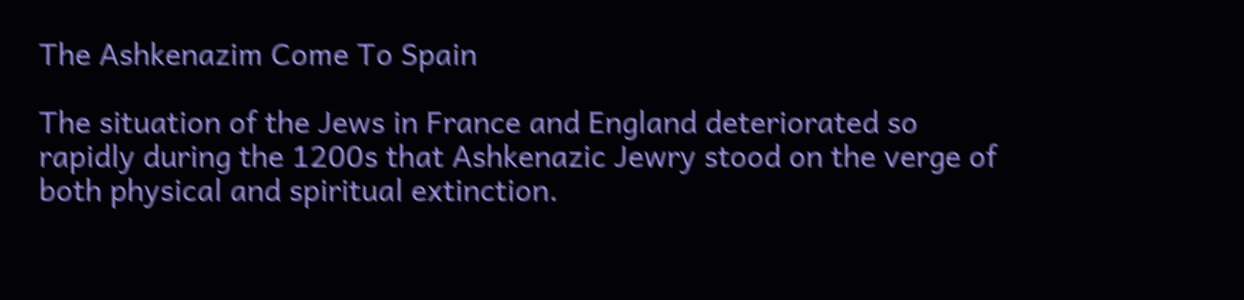The Ashkenazim Come To Spain

The situation of the Jews in France and England deteriorated so rapidly during the 1200s that Ashkenazic Jewry stood on the verge of both physical and spiritual extinction.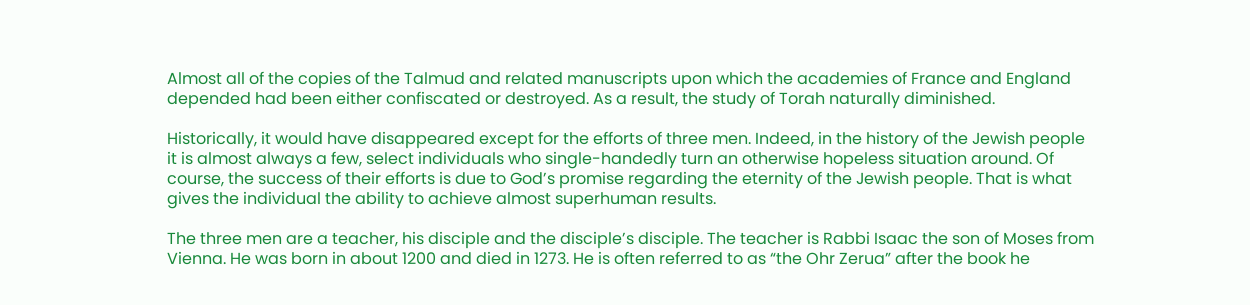Almost all of the copies of the Talmud and related manuscripts upon which the academies of France and England depended had been either confiscated or destroyed. As a result, the study of Torah naturally diminished.

Historically, it would have disappeared except for the efforts of three men. Indeed, in the history of the Jewish people it is almost always a few, select individuals who single-handedly turn an otherwise hopeless situation around. Of course, the success of their efforts is due to God’s promise regarding the eternity of the Jewish people. That is what gives the individual the ability to achieve almost superhuman results.

The three men are a teacher, his disciple and the disciple’s disciple. The teacher is Rabbi Isaac the son of Moses from Vienna. He was born in about 1200 and died in 1273. He is often referred to as “the Ohr Zerua” after the book he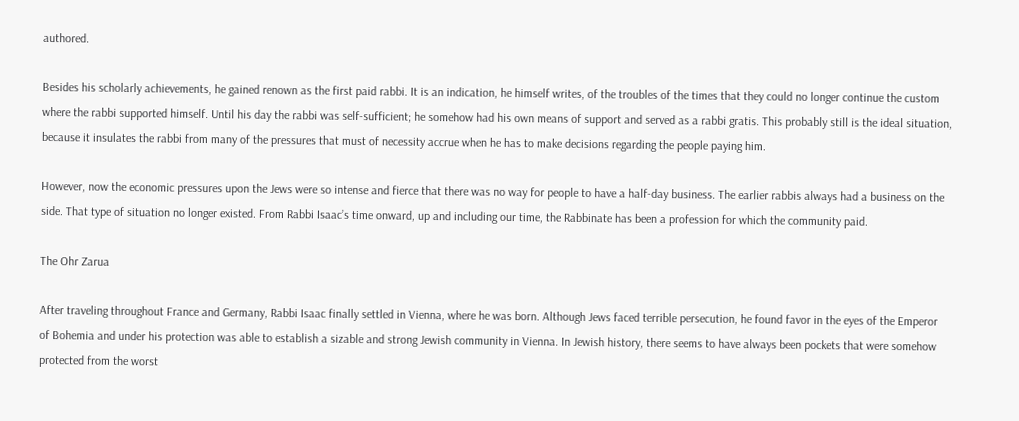authored.

Besides his scholarly achievements, he gained renown as the first paid rabbi. It is an indication, he himself writes, of the troubles of the times that they could no longer continue the custom where the rabbi supported himself. Until his day the rabbi was self-sufficient; he somehow had his own means of support and served as a rabbi gratis. This probably still is the ideal situation, because it insulates the rabbi from many of the pressures that must of necessity accrue when he has to make decisions regarding the people paying him.

However, now the economic pressures upon the Jews were so intense and fierce that there was no way for people to have a half-day business. The earlier rabbis always had a business on the side. That type of situation no longer existed. From Rabbi Isaac’s time onward, up and including our time, the Rabbinate has been a profession for which the community paid.

The Ohr Zarua

After traveling throughout France and Germany, Rabbi Isaac finally settled in Vienna, where he was born. Although Jews faced terrible persecution, he found favor in the eyes of the Emperor of Bohemia and under his protection was able to establish a sizable and strong Jewish community in Vienna. In Jewish history, there seems to have always been pockets that were somehow protected from the worst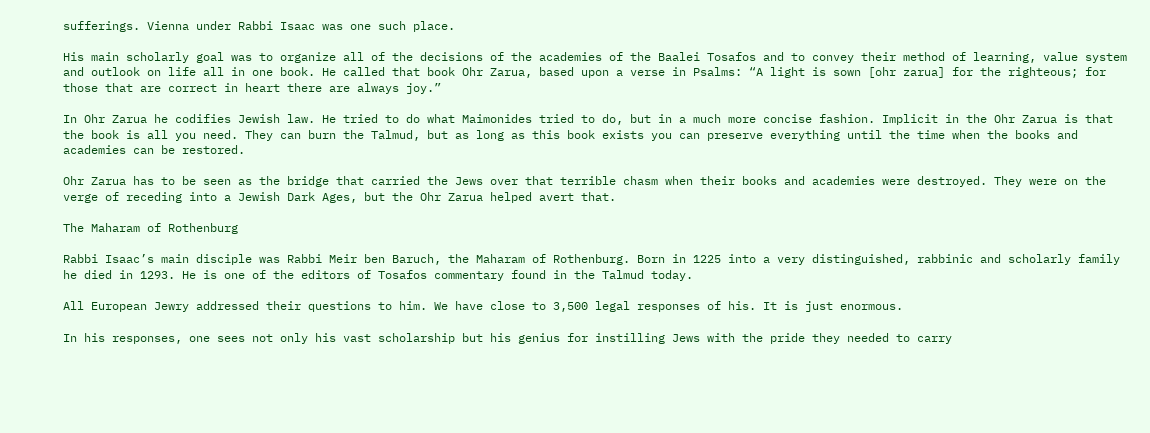sufferings. Vienna under Rabbi Isaac was one such place.

His main scholarly goal was to organize all of the decisions of the academies of the Baalei Tosafos and to convey their method of learning, value system and outlook on life all in one book. He called that book Ohr Zarua, based upon a verse in Psalms: “A light is sown [ohr zarua] for the righteous; for those that are correct in heart there are always joy.”

In Ohr Zarua he codifies Jewish law. He tried to do what Maimonides tried to do, but in a much more concise fashion. Implicit in the Ohr Zarua is that the book is all you need. They can burn the Talmud, but as long as this book exists you can preserve everything until the time when the books and academies can be restored.

Ohr Zarua has to be seen as the bridge that carried the Jews over that terrible chasm when their books and academies were destroyed. They were on the verge of receding into a Jewish Dark Ages, but the Ohr Zarua helped avert that.

The Maharam of Rothenburg

Rabbi Isaac’s main disciple was Rabbi Meir ben Baruch, the Maharam of Rothenburg. Born in 1225 into a very distinguished, rabbinic and scholarly family he died in 1293. He is one of the editors of Tosafos commentary found in the Talmud today.

All European Jewry addressed their questions to him. We have close to 3,500 legal responses of his. It is just enormous.

In his responses, one sees not only his vast scholarship but his genius for instilling Jews with the pride they needed to carry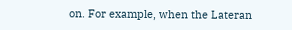on. For example, when the Lateran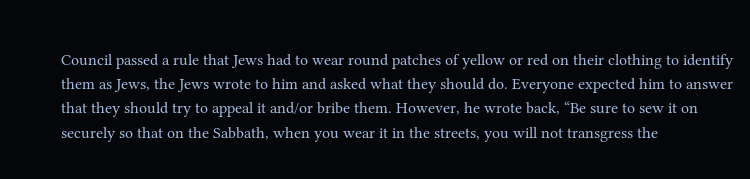Council passed a rule that Jews had to wear round patches of yellow or red on their clothing to identify them as Jews, the Jews wrote to him and asked what they should do. Everyone expected him to answer that they should try to appeal it and/or bribe them. However, he wrote back, “Be sure to sew it on securely so that on the Sabbath, when you wear it in the streets, you will not transgress the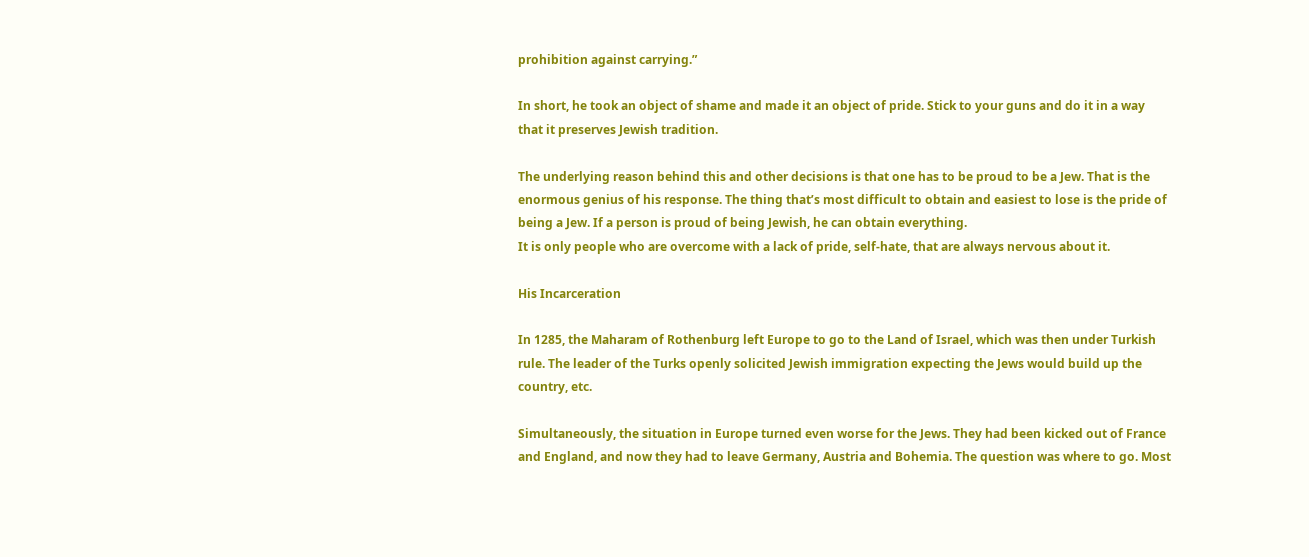prohibition against carrying.”

In short, he took an object of shame and made it an object of pride. Stick to your guns and do it in a way that it preserves Jewish tradition.

The underlying reason behind this and other decisions is that one has to be proud to be a Jew. That is the enormous genius of his response. The thing that’s most difficult to obtain and easiest to lose is the pride of being a Jew. If a person is proud of being Jewish, he can obtain everything.
It is only people who are overcome with a lack of pride, self-hate, that are always nervous about it.

His Incarceration

In 1285, the Maharam of Rothenburg left Europe to go to the Land of Israel, which was then under Turkish rule. The leader of the Turks openly solicited Jewish immigration expecting the Jews would build up the country, etc.

Simultaneously, the situation in Europe turned even worse for the Jews. They had been kicked out of France and England, and now they had to leave Germany, Austria and Bohemia. The question was where to go. Most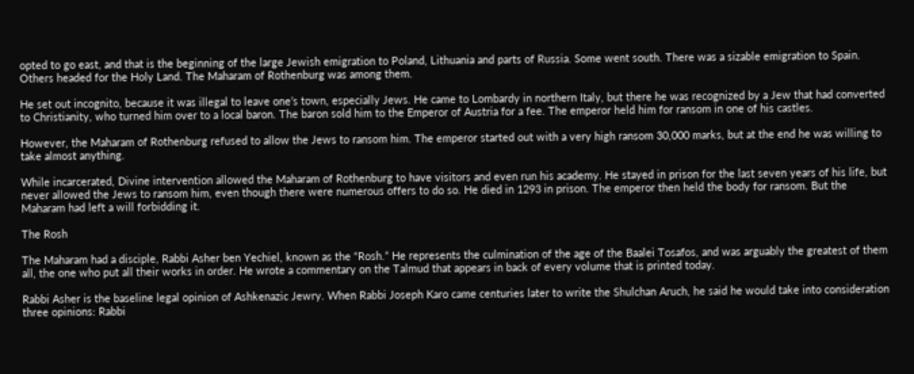opted to go east, and that is the beginning of the large Jewish emigration to Poland, Lithuania and parts of Russia. Some went south. There was a sizable emigration to Spain. Others headed for the Holy Land. The Maharam of Rothenburg was among them.

He set out incognito, because it was illegal to leave one’s town, especially Jews. He came to Lombardy in northern Italy, but there he was recognized by a Jew that had converted to Christianity, who turned him over to a local baron. The baron sold him to the Emperor of Austria for a fee. The emperor held him for ransom in one of his castles.

However, the Maharam of Rothenburg refused to allow the Jews to ransom him. The emperor started out with a very high ransom 30,000 marks, but at the end he was willing to take almost anything.

While incarcerated, Divine intervention allowed the Maharam of Rothenburg to have visitors and even run his academy. He stayed in prison for the last seven years of his life, but never allowed the Jews to ransom him, even though there were numerous offers to do so. He died in 1293 in prison. The emperor then held the body for ransom. But the Maharam had left a will forbidding it.

The Rosh

The Maharam had a disciple, Rabbi Asher ben Yechiel, known as the “Rosh.” He represents the culmination of the age of the Baalei Tosafos, and was arguably the greatest of them all, the one who put all their works in order. He wrote a commentary on the Talmud that appears in back of every volume that is printed today.

Rabbi Asher is the baseline legal opinion of Ashkenazic Jewry. When Rabbi Joseph Karo came centuries later to write the Shulchan Aruch, he said he would take into consideration three opinions: Rabbi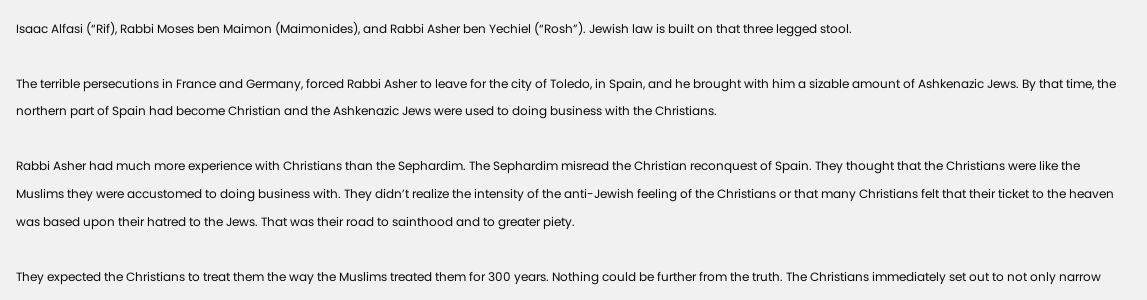Isaac Alfasi (“Rif), Rabbi Moses ben Maimon (Maimonides), and Rabbi Asher ben Yechiel (“Rosh”). Jewish law is built on that three legged stool.

The terrible persecutions in France and Germany, forced Rabbi Asher to leave for the city of Toledo, in Spain, and he brought with him a sizable amount of Ashkenazic Jews. By that time, the northern part of Spain had become Christian and the Ashkenazic Jews were used to doing business with the Christians.

Rabbi Asher had much more experience with Christians than the Sephardim. The Sephardim misread the Christian reconquest of Spain. They thought that the Christians were like the Muslims they were accustomed to doing business with. They didn’t realize the intensity of the anti-Jewish feeling of the Christians or that many Christians felt that their ticket to the heaven was based upon their hatred to the Jews. That was their road to sainthood and to greater piety.

They expected the Christians to treat them the way the Muslims treated them for 300 years. Nothing could be further from the truth. The Christians immediately set out to not only narrow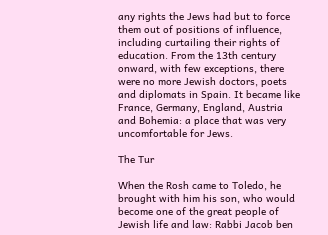any rights the Jews had but to force them out of positions of influence, including curtailing their rights of education. From the 13th century onward, with few exceptions, there were no more Jewish doctors, poets and diplomats in Spain. It became like France, Germany, England, Austria and Bohemia: a place that was very uncomfortable for Jews.

The Tur

When the Rosh came to Toledo, he brought with him his son, who would become one of the great people of Jewish life and law: Rabbi Jacob ben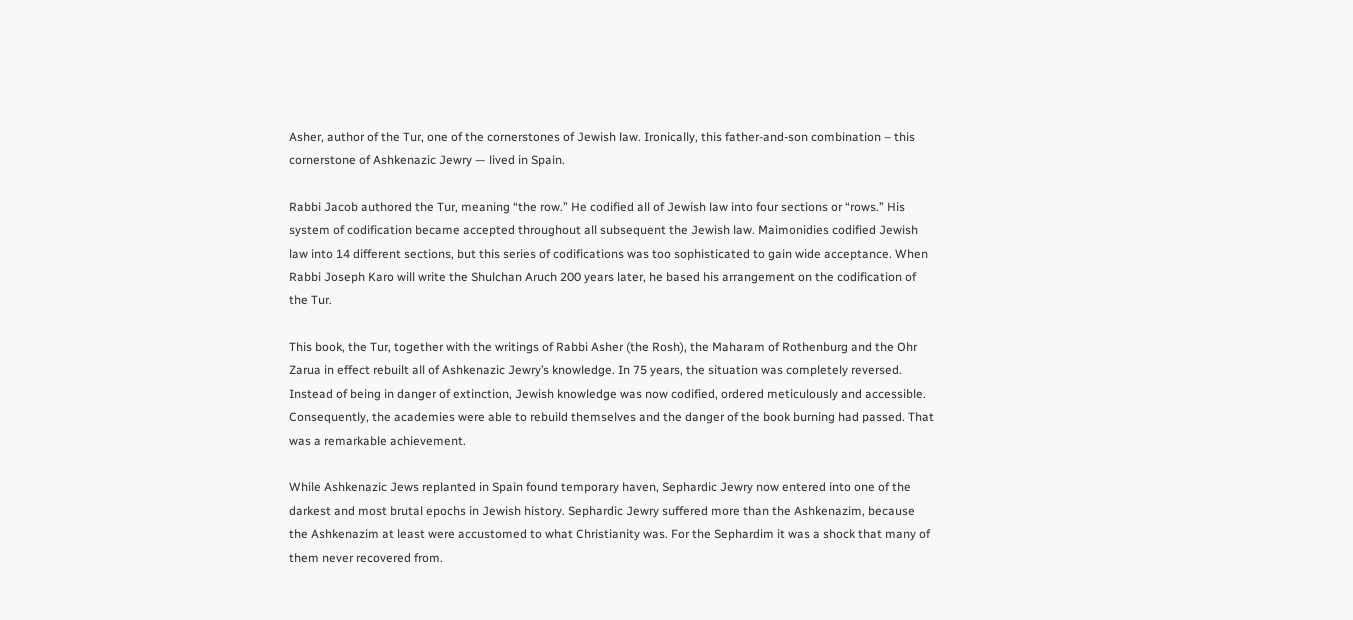Asher, author of the Tur, one of the cornerstones of Jewish law. Ironically, this father-and-son combination – this cornerstone of Ashkenazic Jewry — lived in Spain.

Rabbi Jacob authored the Tur, meaning “the row.” He codified all of Jewish law into four sections or “rows.” His system of codification became accepted throughout all subsequent the Jewish law. Maimonidies codified Jewish law into 14 different sections, but this series of codifications was too sophisticated to gain wide acceptance. When Rabbi Joseph Karo will write the Shulchan Aruch 200 years later, he based his arrangement on the codification of the Tur.

This book, the Tur, together with the writings of Rabbi Asher (the Rosh), the Maharam of Rothenburg and the Ohr Zarua in effect rebuilt all of Ashkenazic Jewry’s knowledge. In 75 years, the situation was completely reversed. Instead of being in danger of extinction, Jewish knowledge was now codified, ordered meticulously and accessible. Consequently, the academies were able to rebuild themselves and the danger of the book burning had passed. That was a remarkable achievement.

While Ashkenazic Jews replanted in Spain found temporary haven, Sephardic Jewry now entered into one of the darkest and most brutal epochs in Jewish history. Sephardic Jewry suffered more than the Ashkenazim, because the Ashkenazim at least were accustomed to what Christianity was. For the Sephardim it was a shock that many of them never recovered from.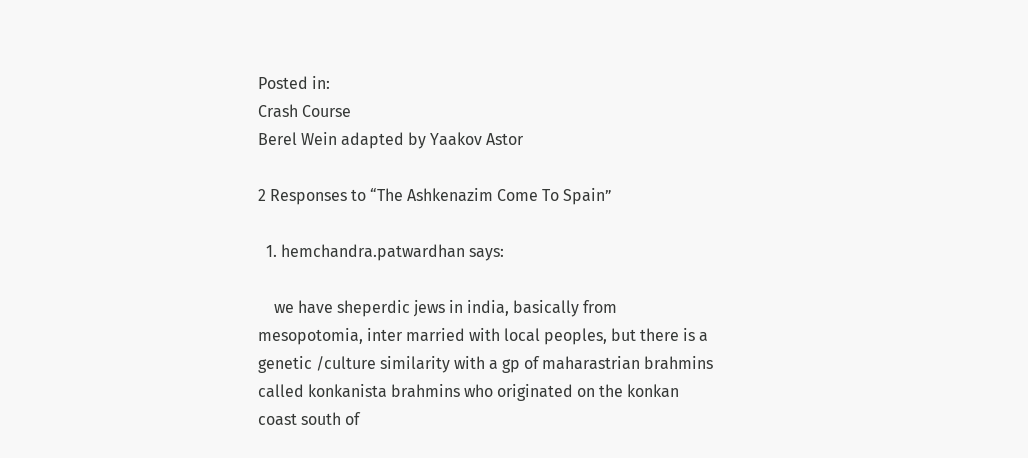Posted in:
Crash Course
Berel Wein adapted by Yaakov Astor

2 Responses to “The Ashkenazim Come To Spain”

  1. hemchandra.patwardhan says:

    we have sheperdic jews in india, basically from mesopotomia, inter married with local peoples, but there is a genetic /culture similarity with a gp of maharastrian brahmins called konkanista brahmins who originated on the konkan coast south of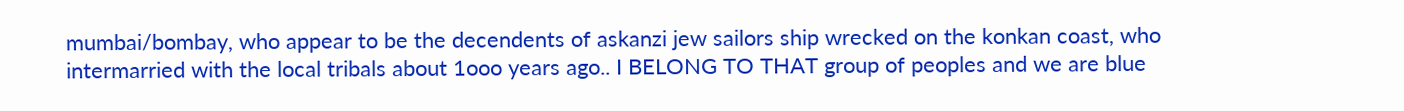mumbai/bombay, who appear to be the decendents of askanzi jew sailors ship wrecked on the konkan coast, who intermarried with the local tribals about 1ooo years ago.. I BELONG TO THAT group of peoples and we are blue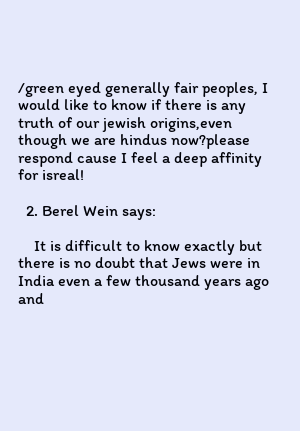/green eyed generally fair peoples, I would like to know if there is any truth of our jewish origins,even though we are hindus now?please respond cause I feel a deep affinity for isreal!

  2. Berel Wein says:

    It is difficult to know exactly but there is no doubt that Jews were in India even a few thousand years ago and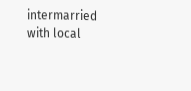intermarried with local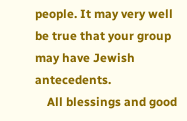people. It may very well be true that your group may have Jewish antecedents.
    All blessings and good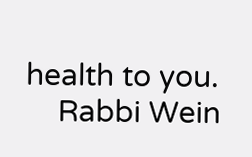health to you.
    Rabbi Wein